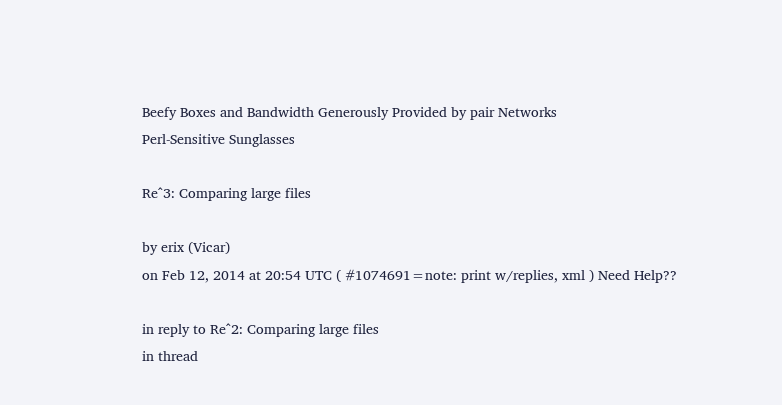Beefy Boxes and Bandwidth Generously Provided by pair Networks
Perl-Sensitive Sunglasses

Re^3: Comparing large files

by erix (Vicar)
on Feb 12, 2014 at 20:54 UTC ( #1074691=note: print w/replies, xml ) Need Help??

in reply to Re^2: Comparing large files
in thread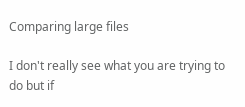Comparing large files

I don't really see what you are trying to do but if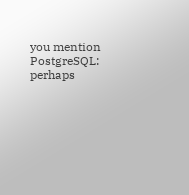you mention PostgreSQL: perhaps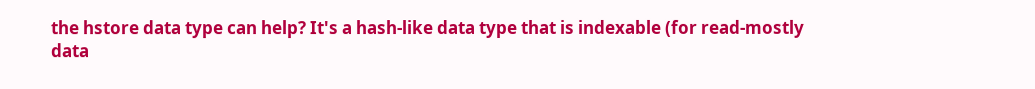the hstore data type can help? It's a hash-like data type that is indexable (for read-mostly data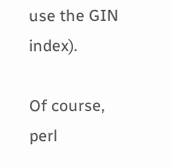use the GIN index).

Of course, perl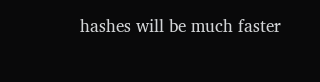hashes will be much faster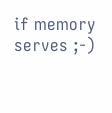if memory serves ;-)